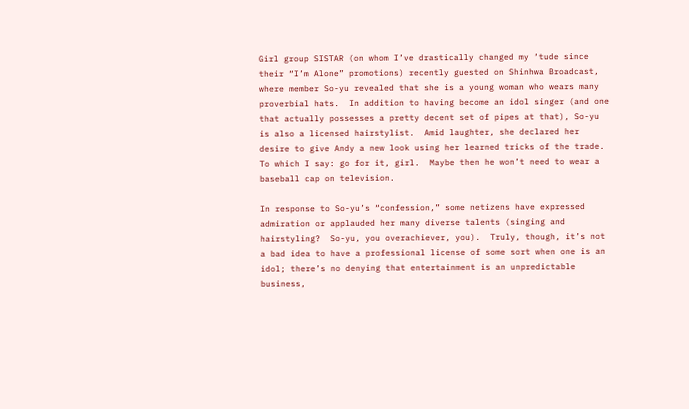Girl group SISTAR (on whom I’ve drastically changed my ‘tude since their “I’m Alone” promotions) recently guested on Shinhwa Broadcast, where member So-yu revealed that she is a young woman who wears many proverbial hats.  In addition to having become an idol singer (and one that actually possesses a pretty decent set of pipes at that), So-yu is also a licensed hairstylist.  Amid laughter, she declared her desire to give Andy a new look using her learned tricks of the trade.  To which I say: go for it, girl.  Maybe then he won’t need to wear a baseball cap on television.

In response to So-yu’s “confession,” some netizens have expressed admiration or applauded her many diverse talents (singing and hairstyling?  So-yu, you overachiever, you).  Truly, though, it’s not a bad idea to have a professional license of some sort when one is an idol; there’s no denying that entertainment is an unpredictable business,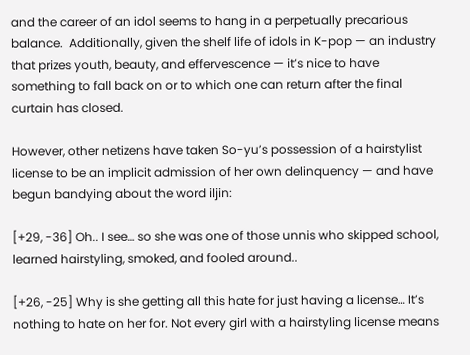and the career of an idol seems to hang in a perpetually precarious balance.  Additionally, given the shelf life of idols in K-pop — an industry that prizes youth, beauty, and effervescence — it’s nice to have something to fall back on or to which one can return after the final curtain has closed.

However, other netizens have taken So-yu’s possession of a hairstylist license to be an implicit admission of her own delinquency — and have begun bandying about the word iljin:

[+29, -36] Oh.. I see… so she was one of those unnis who skipped school, learned hairstyling, smoked, and fooled around..

[+26, -25] Why is she getting all this hate for just having a license… It’s nothing to hate on her for. Not every girl with a hairstyling license means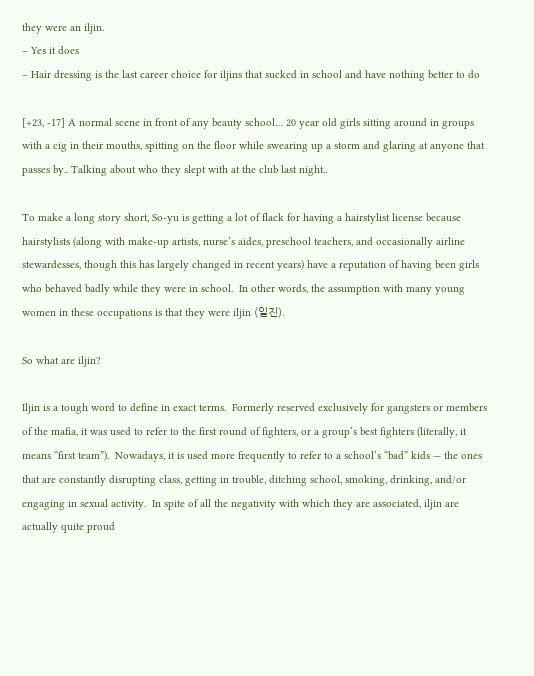they were an iljin.
– Yes it does
– Hair dressing is the last career choice for iljins that sucked in school and have nothing better to do

[+23, -17] A normal scene in front of any beauty school… 20 year old girls sitting around in groups with a cig in their mouths, spitting on the floor while swearing up a storm and glaring at anyone that passes by.. Talking about who they slept with at the club last night..

To make a long story short, So-yu is getting a lot of flack for having a hairstylist license because hairstylists (along with make-up artists, nurse’s aides, preschool teachers, and occasionally airline stewardesses, though this has largely changed in recent years) have a reputation of having been girls who behaved badly while they were in school.  In other words, the assumption with many young women in these occupations is that they were iljin (일진).

So what are iljin?

Iljin is a tough word to define in exact terms.  Formerly reserved exclusively for gangsters or members of the mafia, it was used to refer to the first round of fighters, or a group’s best fighters (literally, it means “first team”).  Nowadays, it is used more frequently to refer to a school’s “bad” kids — the ones that are constantly disrupting class, getting in trouble, ditching school, smoking, drinking, and/or engaging in sexual activity.  In spite of all the negativity with which they are associated, iljin are actually quite proud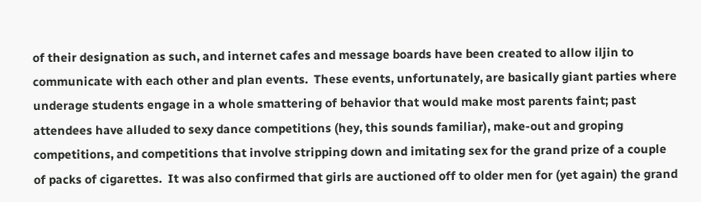of their designation as such, and internet cafes and message boards have been created to allow iljin to communicate with each other and plan events.  These events, unfortunately, are basically giant parties where underage students engage in a whole smattering of behavior that would make most parents faint; past attendees have alluded to sexy dance competitions (hey, this sounds familiar), make-out and groping competitions, and competitions that involve stripping down and imitating sex for the grand prize of a couple of packs of cigarettes.  It was also confirmed that girls are auctioned off to older men for (yet again) the grand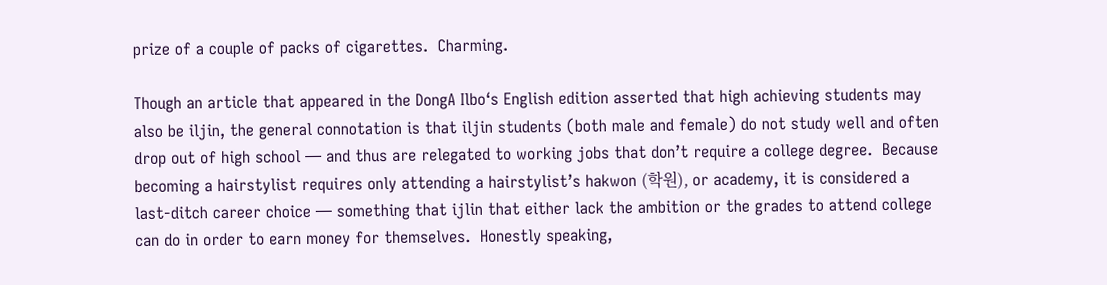prize of a couple of packs of cigarettes.  Charming.

Though an article that appeared in the DongA Ilbo‘s English edition asserted that high achieving students may also be iljin, the general connotation is that iljin students (both male and female) do not study well and often drop out of high school — and thus are relegated to working jobs that don’t require a college degree.  Because becoming a hairstylist requires only attending a hairstylist’s hakwon (학원), or academy, it is considered a last-ditch career choice — something that ijlin that either lack the ambition or the grades to attend college can do in order to earn money for themselves.  Honestly speaking,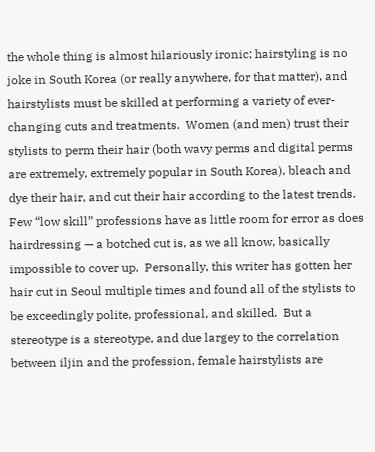the whole thing is almost hilariously ironic; hairstyling is no joke in South Korea (or really anywhere, for that matter), and hairstylists must be skilled at performing a variety of ever-changing cuts and treatments.  Women (and men) trust their stylists to perm their hair (both wavy perms and digital perms are extremely, extremely popular in South Korea), bleach and dye their hair, and cut their hair according to the latest trends.  Few “low skill” professions have as little room for error as does hairdressing — a botched cut is, as we all know, basically impossible to cover up.  Personally, this writer has gotten her hair cut in Seoul multiple times and found all of the stylists to be exceedingly polite, professional, and skilled.  But a stereotype is a stereotype, and due largey to the correlation between iljin and the profession, female hairstylists are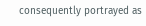consequently portrayed as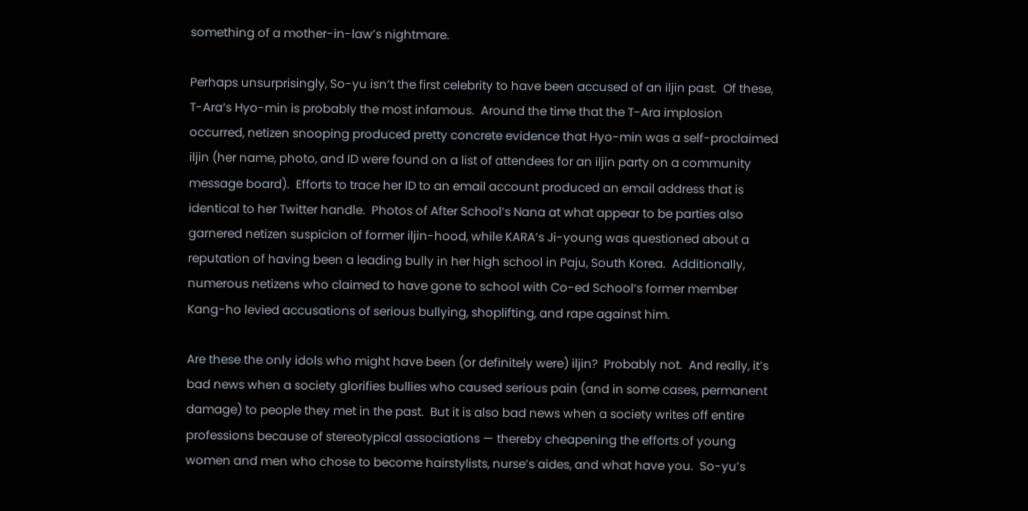something of a mother-in-law’s nightmare.

Perhaps unsurprisingly, So-yu isn’t the first celebrity to have been accused of an iljin past.  Of these, T-Ara‘s Hyo-min is probably the most infamous.  Around the time that the T-Ara implosion occurred, netizen snooping produced pretty concrete evidence that Hyo-min was a self-proclaimed iljin (her name, photo, and ID were found on a list of attendees for an iljin party on a community message board).  Efforts to trace her ID to an email account produced an email address that is identical to her Twitter handle.  Photos of After School‘s Nana at what appear to be parties also garnered netizen suspicion of former iljin-hood, while KARA‘s Ji-young was questioned about a reputation of having been a leading bully in her high school in Paju, South Korea.  Additionally, numerous netizens who claimed to have gone to school with Co-ed School‘s former member Kang-ho levied accusations of serious bullying, shoplifting, and rape against him.

Are these the only idols who might have been (or definitely were) iljin?  Probably not.  And really, it’s bad news when a society glorifies bullies who caused serious pain (and in some cases, permanent damage) to people they met in the past.  But it is also bad news when a society writes off entire professions because of stereotypical associations — thereby cheapening the efforts of young women and men who chose to become hairstylists, nurse’s aides, and what have you.  So-yu’s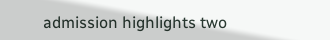admission highlights two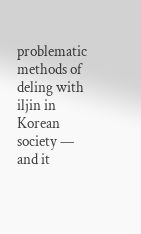problematic methods of deling with iljin in Korean society — and it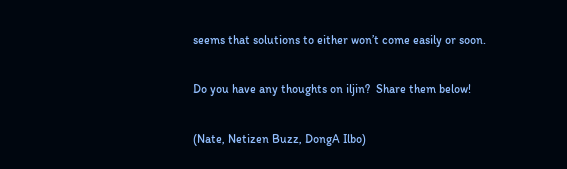seems that solutions to either won’t come easily or soon.

Do you have any thoughts on iljin?  Share them below!

(Nate, Netizen Buzz, DongA Ilbo)